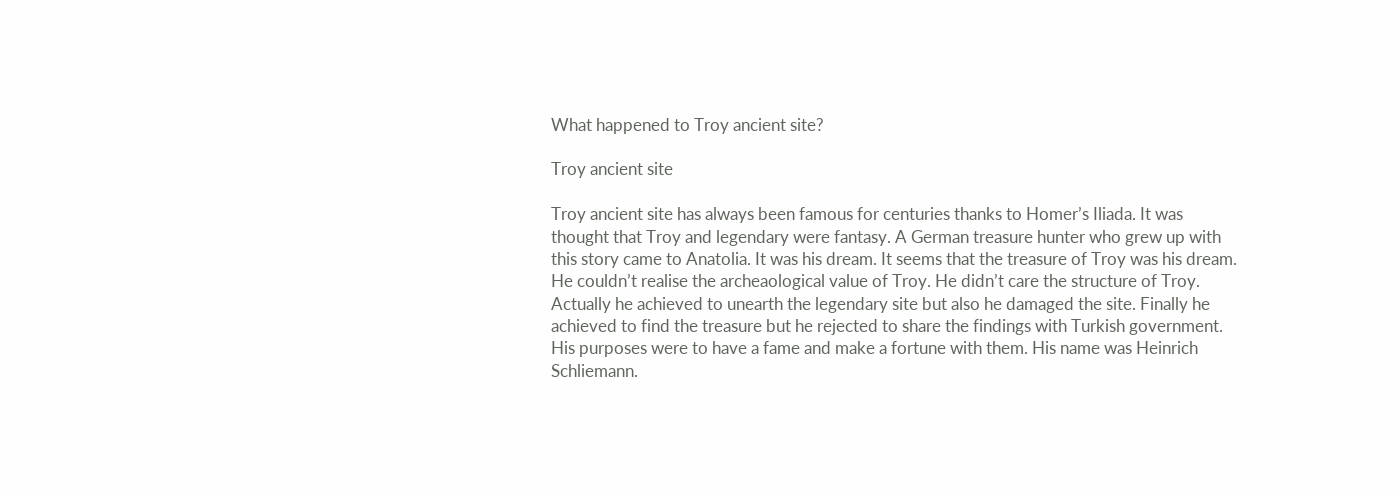What happened to Troy ancient site?

Troy ancient site

Troy ancient site has always been famous for centuries thanks to Homer’s Iliada. It was thought that Troy and legendary were fantasy. A German treasure hunter who grew up with this story came to Anatolia. It was his dream. It seems that the treasure of Troy was his dream. He couldn’t realise the archeaological value of Troy. He didn’t care the structure of Troy. Actually he achieved to unearth the legendary site but also he damaged the site. Finally he achieved to find the treasure but he rejected to share the findings with Turkish government. His purposes were to have a fame and make a fortune with them. His name was Heinrich Schliemann.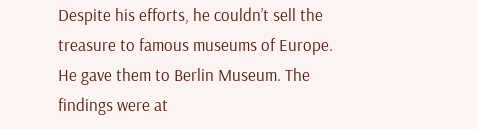Despite his efforts, he couldn’t sell the treasure to famous museums of Europe. He gave them to Berlin Museum. The findings were at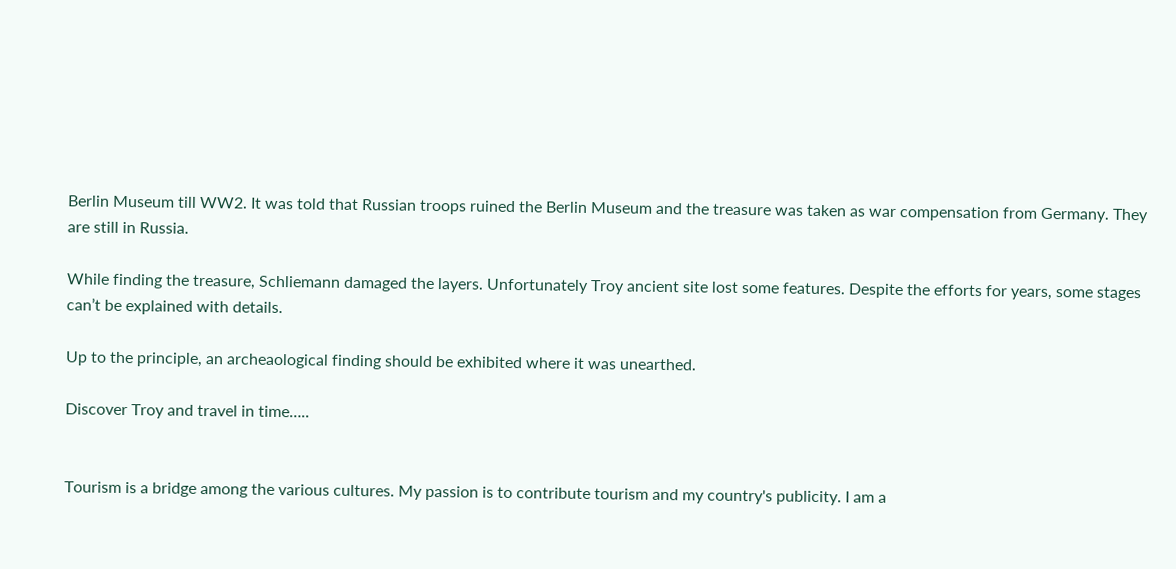Berlin Museum till WW2. It was told that Russian troops ruined the Berlin Museum and the treasure was taken as war compensation from Germany. They are still in Russia.

While finding the treasure, Schliemann damaged the layers. Unfortunately Troy ancient site lost some features. Despite the efforts for years, some stages can’t be explained with details.

Up to the principle, an archeaological finding should be exhibited where it was unearthed.

Discover Troy and travel in time…..


Tourism is a bridge among the various cultures. My passion is to contribute tourism and my country's publicity. I am a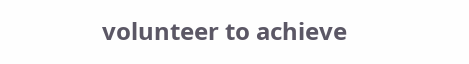volunteer to achieve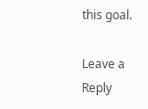this goal.

Leave a Reply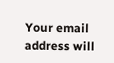Your email address will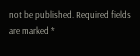not be published. Required fields are marked *